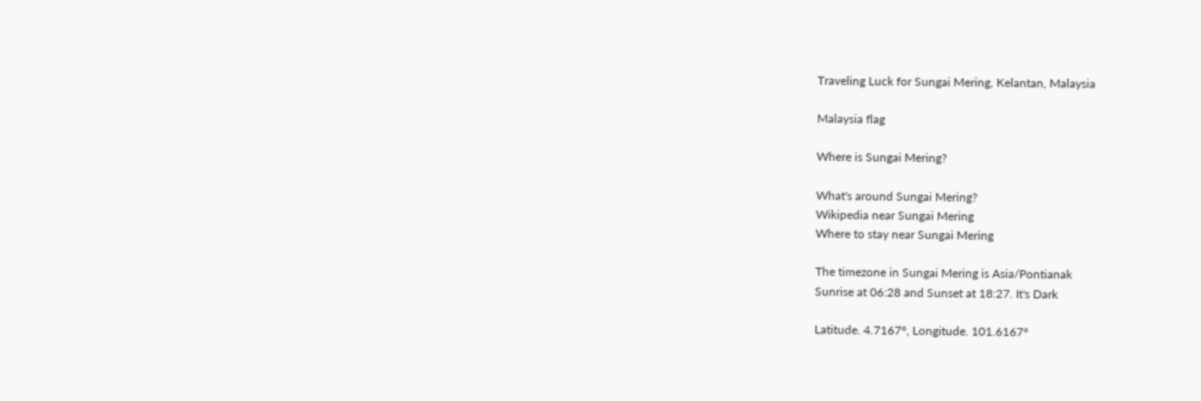Traveling Luck for Sungai Mering, Kelantan, Malaysia

Malaysia flag

Where is Sungai Mering?

What's around Sungai Mering?
Wikipedia near Sungai Mering
Where to stay near Sungai Mering

The timezone in Sungai Mering is Asia/Pontianak
Sunrise at 06:28 and Sunset at 18:27. It's Dark

Latitude. 4.7167°, Longitude. 101.6167°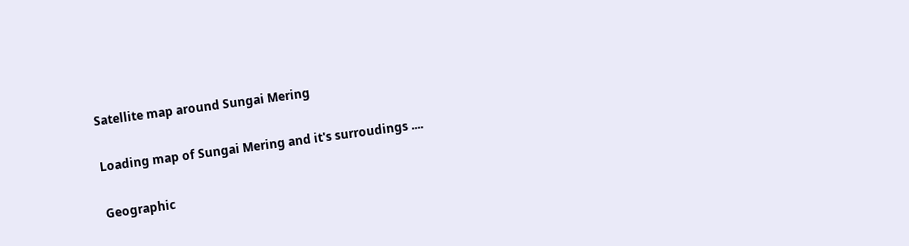Satellite map around Sungai Mering

Loading map of Sungai Mering and it's surroudings ....

Geographic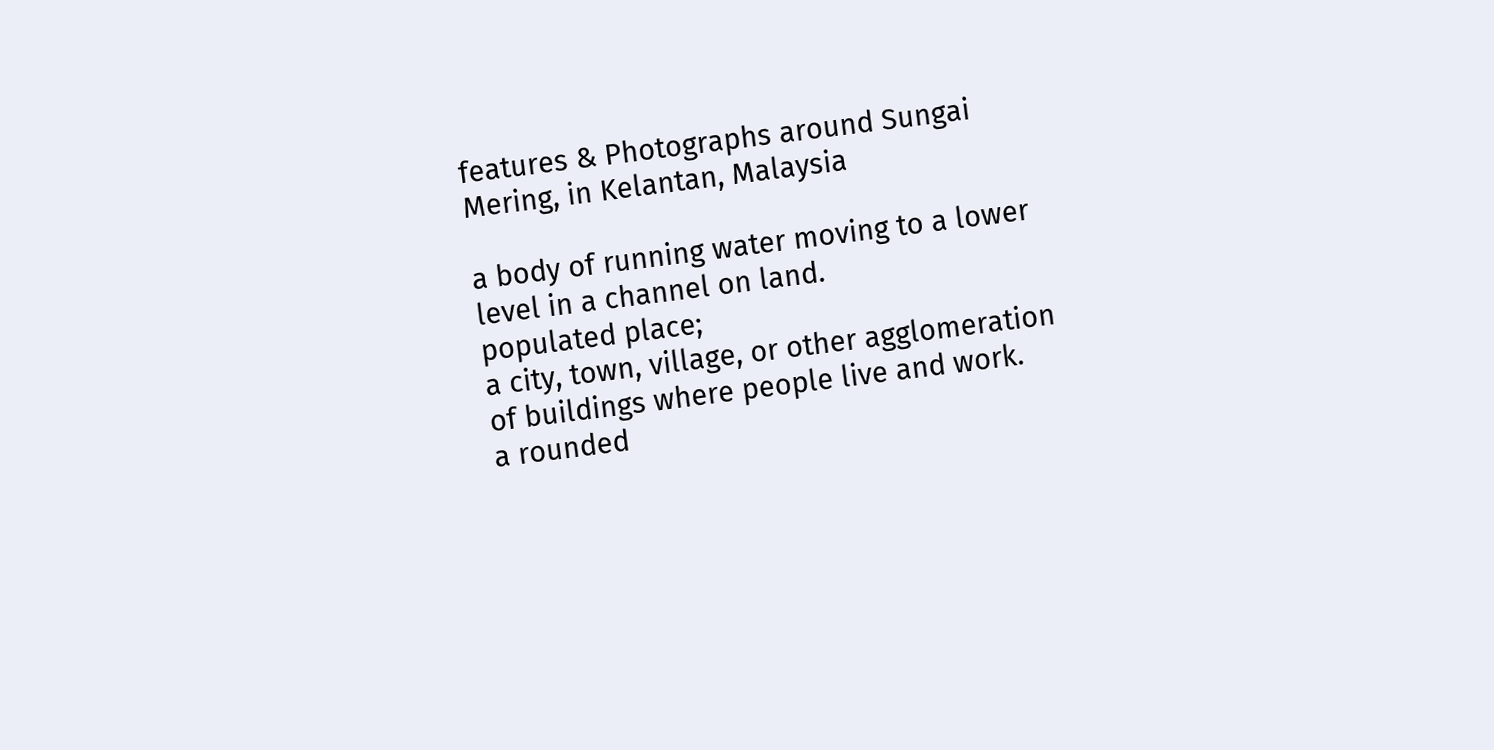features & Photographs around Sungai Mering, in Kelantan, Malaysia

a body of running water moving to a lower level in a channel on land.
populated place;
a city, town, village, or other agglomeration of buildings where people live and work.
a rounded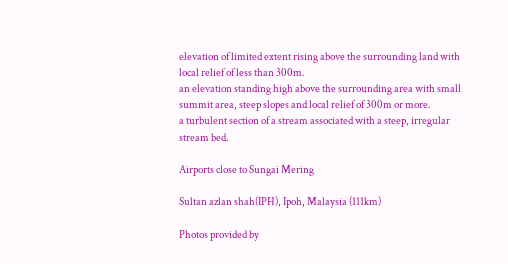elevation of limited extent rising above the surrounding land with local relief of less than 300m.
an elevation standing high above the surrounding area with small summit area, steep slopes and local relief of 300m or more.
a turbulent section of a stream associated with a steep, irregular stream bed.

Airports close to Sungai Mering

Sultan azlan shah(IPH), Ipoh, Malaysia (111km)

Photos provided by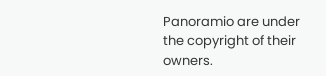Panoramio are under the copyright of their owners.